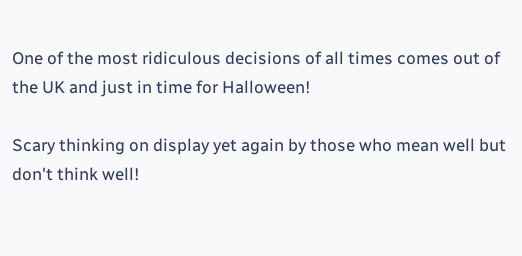One of the most ridiculous decisions of all times comes out of the UK and just in time for Halloween!

Scary thinking on display yet again by those who mean well but don't think well!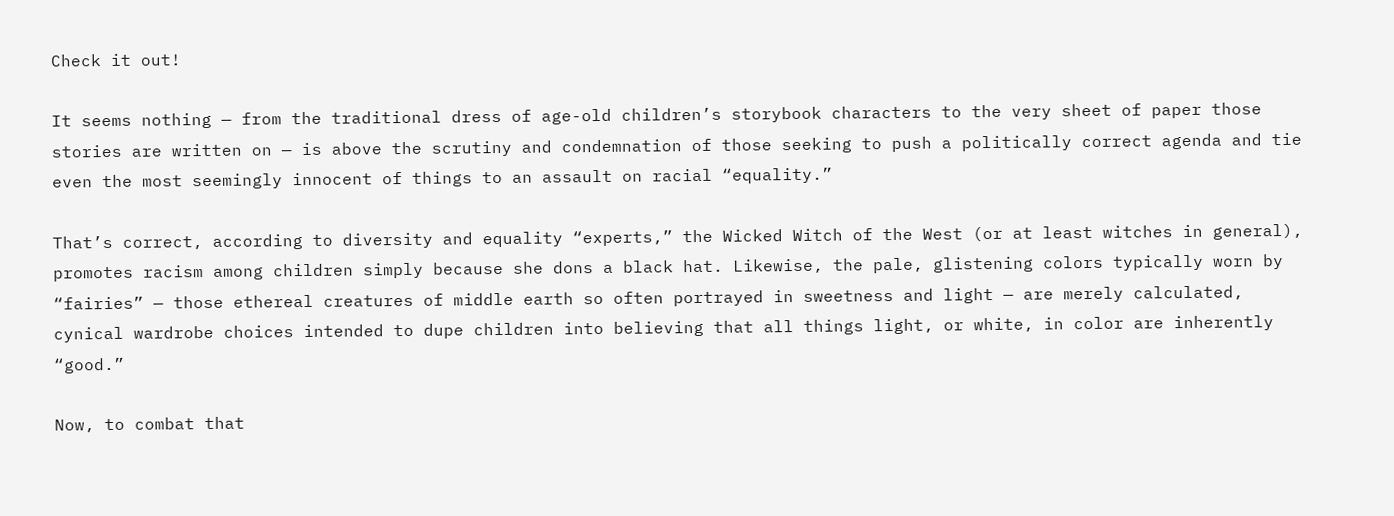Check it out!

It seems nothing — from the traditional dress of age-old children’s storybook characters to the very sheet of paper those stories are written on — is above the scrutiny and condemnation of those seeking to push a politically correct agenda and tie even the most seemingly innocent of things to an assault on racial “equality.”

That’s correct, according to diversity and equality “experts,” the Wicked Witch of the West (or at least witches in general), promotes racism among children simply because she dons a black hat. Likewise, the pale, glistening colors typically worn by “fairies” — those ethereal creatures of middle earth so often portrayed in sweetness and light — are merely calculated, cynical wardrobe choices intended to dupe children into believing that all things light, or white, in color are inherently “good.”

Now, to combat that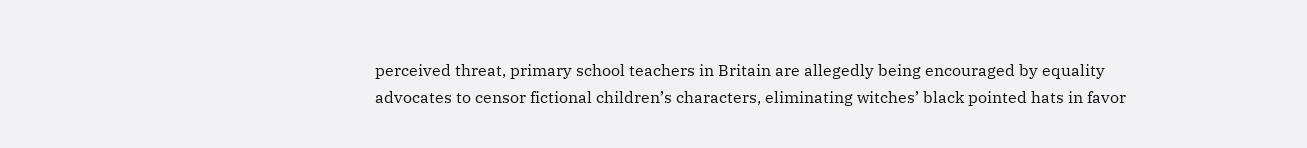perceived threat, primary school teachers in Britain are allegedly being encouraged by equality advocates to censor fictional children’s characters, eliminating witches’ black pointed hats in favor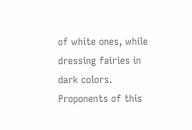of white ones, while dressing fairies in dark colors. Proponents of this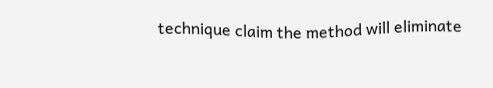technique claim the method will eliminate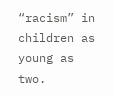“racism” in children as young as two.